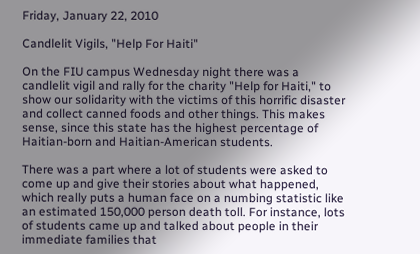Friday, January 22, 2010

Candlelit Vigils, "Help For Haiti"

On the FIU campus Wednesday night there was a candlelit vigil and rally for the charity "Help for Haiti," to show our solidarity with the victims of this horrific disaster and collect canned foods and other things. This makes sense, since this state has the highest percentage of Haitian-born and Haitian-American students.

There was a part where a lot of students were asked to come up and give their stories about what happened, which really puts a human face on a numbing statistic like an estimated 150,000 person death toll. For instance, lots of students came up and talked about people in their immediate families that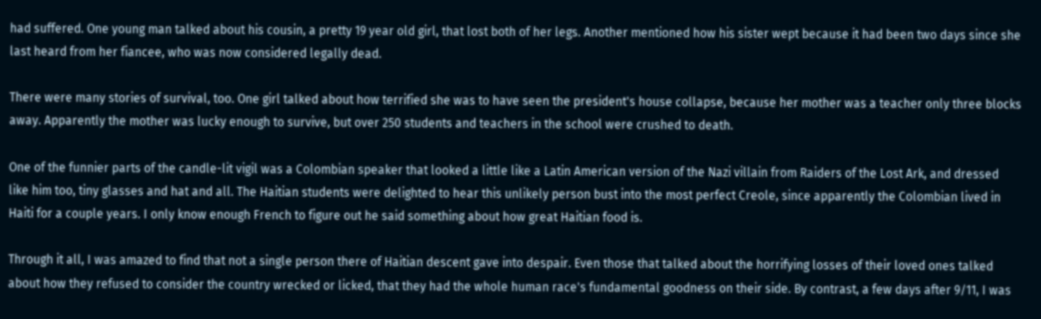had suffered. One young man talked about his cousin, a pretty 19 year old girl, that lost both of her legs. Another mentioned how his sister wept because it had been two days since she last heard from her fiancee, who was now considered legally dead.

There were many stories of survival, too. One girl talked about how terrified she was to have seen the president's house collapse, because her mother was a teacher only three blocks away. Apparently the mother was lucky enough to survive, but over 250 students and teachers in the school were crushed to death.

One of the funnier parts of the candle-lit vigil was a Colombian speaker that looked a little like a Latin American version of the Nazi villain from Raiders of the Lost Ark, and dressed like him too, tiny glasses and hat and all. The Haitian students were delighted to hear this unlikely person bust into the most perfect Creole, since apparently the Colombian lived in Haiti for a couple years. I only know enough French to figure out he said something about how great Haitian food is.

Through it all, I was amazed to find that not a single person there of Haitian descent gave into despair. Even those that talked about the horrifying losses of their loved ones talked about how they refused to consider the country wrecked or licked, that they had the whole human race's fundamental goodness on their side. By contrast, a few days after 9/11, I was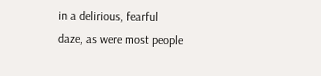in a delirious, fearful daze, as were most people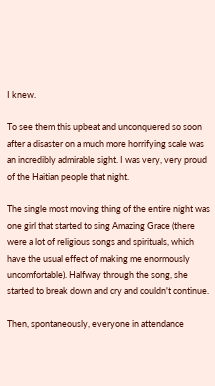I knew.

To see them this upbeat and unconquered so soon after a disaster on a much more horrifying scale was an incredibly admirable sight. I was very, very proud of the Haitian people that night.

The single most moving thing of the entire night was one girl that started to sing Amazing Grace (there were a lot of religious songs and spirituals, which have the usual effect of making me enormously uncomfortable). Halfway through the song, she started to break down and cry and couldn't continue.

Then, spontaneously, everyone in attendance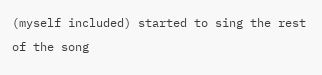(myself included) started to sing the rest of the song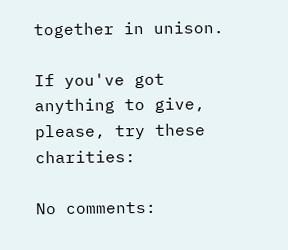together in unison.

If you've got anything to give, please, try these charities:

No comments: